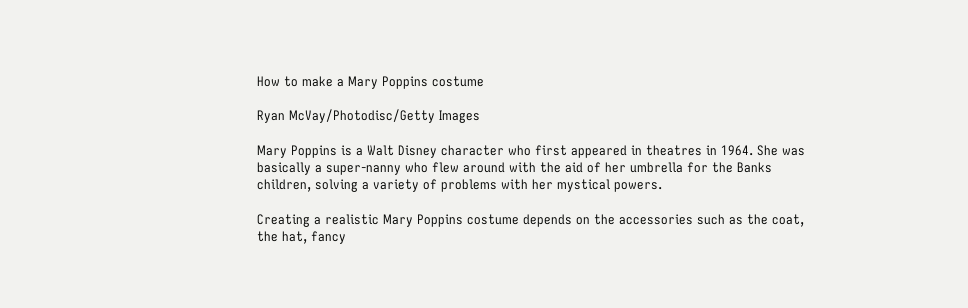How to make a Mary Poppins costume

Ryan McVay/Photodisc/Getty Images

Mary Poppins is a Walt Disney character who first appeared in theatres in 1964. She was basically a super-nanny who flew around with the aid of her umbrella for the Banks children, solving a variety of problems with her mystical powers.

Creating a realistic Mary Poppins costume depends on the accessories such as the coat, the hat, fancy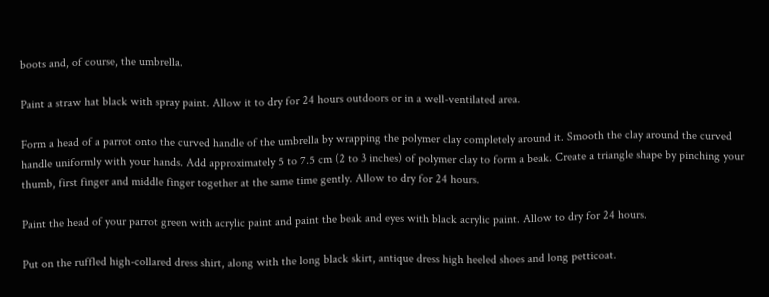boots and, of course, the umbrella.

Paint a straw hat black with spray paint. Allow it to dry for 24 hours outdoors or in a well-ventilated area.

Form a head of a parrot onto the curved handle of the umbrella by wrapping the polymer clay completely around it. Smooth the clay around the curved handle uniformly with your hands. Add approximately 5 to 7.5 cm (2 to 3 inches) of polymer clay to form a beak. Create a triangle shape by pinching your thumb, first finger and middle finger together at the same time gently. Allow to dry for 24 hours.

Paint the head of your parrot green with acrylic paint and paint the beak and eyes with black acrylic paint. Allow to dry for 24 hours.

Put on the ruffled high-collared dress shirt, along with the long black skirt, antique dress high heeled shoes and long petticoat.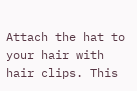Attach the hat to your hair with hair clips. This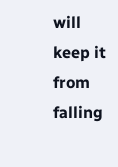will keep it from falling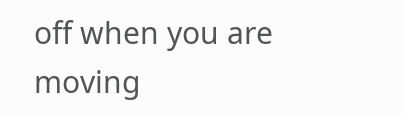off when you are moving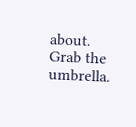about. Grab the umbrella.